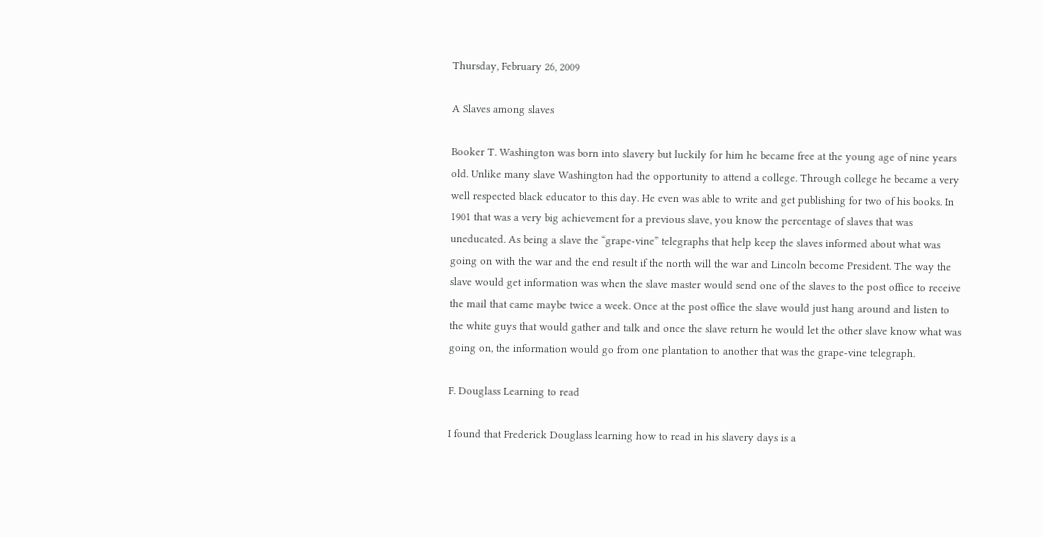Thursday, February 26, 2009

A Slaves among slaves

Booker T. Washington was born into slavery but luckily for him he became free at the young age of nine years old. Unlike many slave Washington had the opportunity to attend a college. Through college he became a very well respected black educator to this day. He even was able to write and get publishing for two of his books. In 1901 that was a very big achievement for a previous slave, you know the percentage of slaves that was uneducated. As being a slave the “grape-vine” telegraphs that help keep the slaves informed about what was going on with the war and the end result if the north will the war and Lincoln become President. The way the slave would get information was when the slave master would send one of the slaves to the post office to receive the mail that came maybe twice a week. Once at the post office the slave would just hang around and listen to the white guys that would gather and talk and once the slave return he would let the other slave know what was going on, the information would go from one plantation to another that was the grape-vine telegraph.

F. Douglass Learning to read

I found that Frederick Douglass learning how to read in his slavery days is a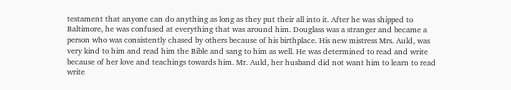testament that anyone can do anything as long as they put their all into it. After he was shipped to Baltimore, he was confused at everything that was around him. Douglass was a stranger and became a person who was consistently chased by others because of his birthplace. His new mistress Mrs. Auld, was very kind to him and read him the Bible and sang to him as well. He was determined to read and write because of her love and teachings towards him. Mr. Auld, her husband did not want him to learn to read write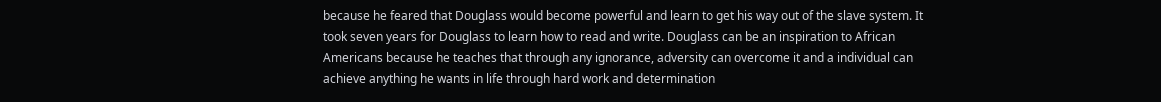because he feared that Douglass would become powerful and learn to get his way out of the slave system. It took seven years for Douglass to learn how to read and write. Douglass can be an inspiration to African Americans because he teaches that through any ignorance, adversity can overcome it and a individual can achieve anything he wants in life through hard work and determination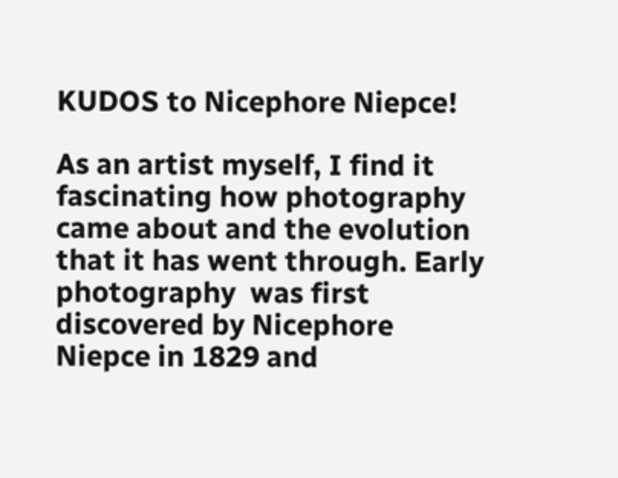KUDOS to Nicephore Niepce!

As an artist myself, I find it fascinating how photography came about and the evolution that it has went through. Early photography  was first discovered by Nicephore Niepce in 1829 and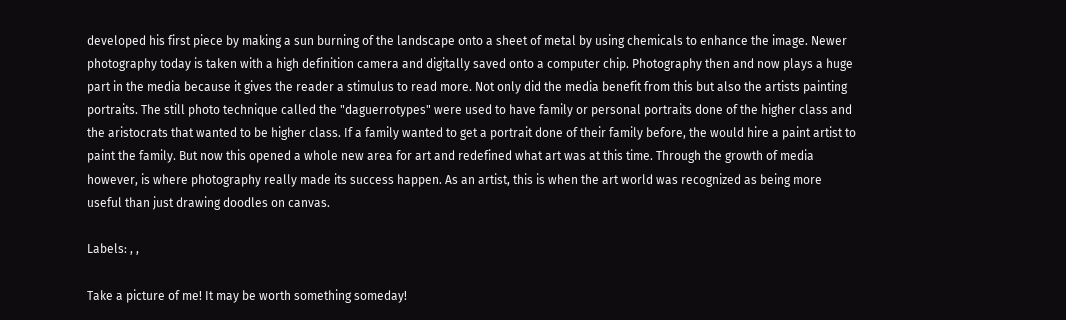developed his first piece by making a sun burning of the landscape onto a sheet of metal by using chemicals to enhance the image. Newer photography today is taken with a high definition camera and digitally saved onto a computer chip. Photography then and now plays a huge part in the media because it gives the reader a stimulus to read more. Not only did the media benefit from this but also the artists painting portraits. The still photo technique called the "daguerrotypes" were used to have family or personal portraits done of the higher class and the aristocrats that wanted to be higher class. If a family wanted to get a portrait done of their family before, the would hire a paint artist to paint the family. But now this opened a whole new area for art and redefined what art was at this time. Through the growth of media however, is where photography really made its success happen. As an artist, this is when the art world was recognized as being more useful than just drawing doodles on canvas.

Labels: , ,

Take a picture of me! It may be worth something someday!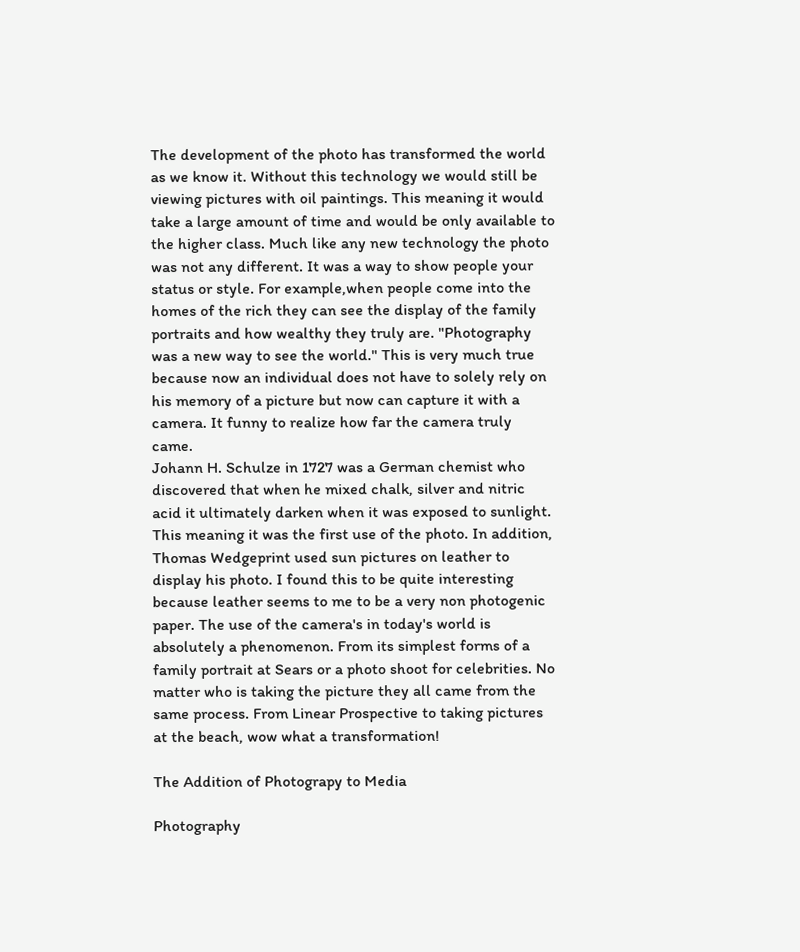The development of the photo has transformed the world as we know it. Without this technology we would still be viewing pictures with oil paintings. This meaning it would take a large amount of time and would be only available to the higher class. Much like any new technology the photo was not any different. It was a way to show people your status or style. For example,when people come into the homes of the rich they can see the display of the family portraits and how wealthy they truly are. "Photography was a new way to see the world." This is very much true because now an individual does not have to solely rely on his memory of a picture but now can capture it with a camera. It funny to realize how far the camera truly came.
Johann H. Schulze in 1727 was a German chemist who discovered that when he mixed chalk, silver and nitric acid it ultimately darken when it was exposed to sunlight. This meaning it was the first use of the photo. In addition, Thomas Wedgeprint used sun pictures on leather to display his photo. I found this to be quite interesting because leather seems to me to be a very non photogenic paper. The use of the camera's in today's world is absolutely a phenomenon. From its simplest forms of a family portrait at Sears or a photo shoot for celebrities. No matter who is taking the picture they all came from the same process. From Linear Prospective to taking pictures at the beach, wow what a transformation!

The Addition of Photograpy to Media

Photography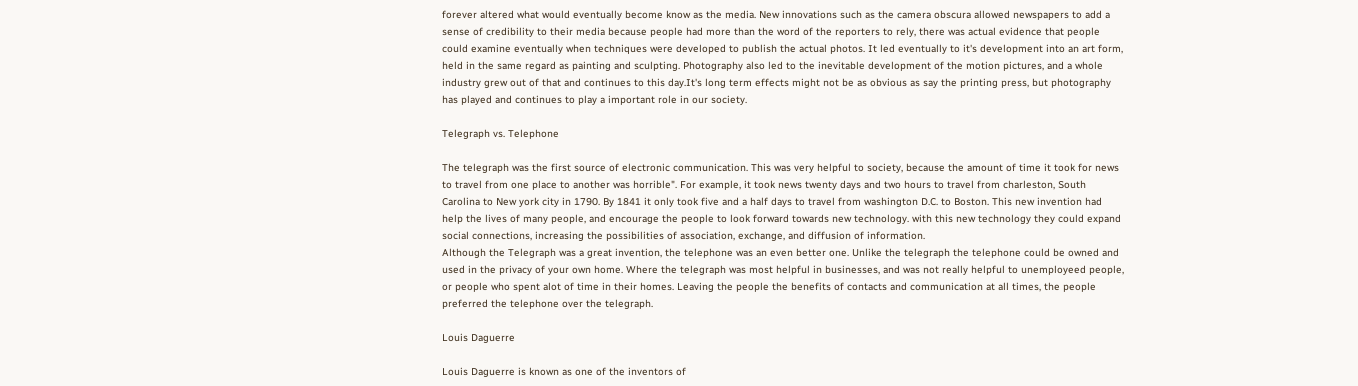forever altered what would eventually become know as the media. New innovations such as the camera obscura allowed newspapers to add a sense of credibility to their media because people had more than the word of the reporters to rely, there was actual evidence that people could examine eventually when techniques were developed to publish the actual photos. It led eventually to it's development into an art form, held in the same regard as painting and sculpting. Photography also led to the inevitable development of the motion pictures, and a whole industry grew out of that and continues to this day.It's long term effects might not be as obvious as say the printing press, but photography has played and continues to play a important role in our society.

Telegraph vs. Telephone

The telegraph was the first source of electronic communication. This was very helpful to society, because the amount of time it took for news to travel from one place to another was horrible". For example, it took news twenty days and two hours to travel from charleston, South Carolina to New york city in 1790. By 1841 it only took five and a half days to travel from washington D.C. to Boston. This new invention had help the lives of many people, and encourage the people to look forward towards new technology. with this new technology they could expand social connections, increasing the possibilities of association, exchange, and diffusion of information.
Although the Telegraph was a great invention, the telephone was an even better one. Unlike the telegraph the telephone could be owned and used in the privacy of your own home. Where the telegraph was most helpful in businesses, and was not really helpful to unemployeed people, or people who spent alot of time in their homes. Leaving the people the benefits of contacts and communication at all times, the people preferred the telephone over the telegraph.

Louis Daguerre

Louis Daguerre is known as one of the inventors of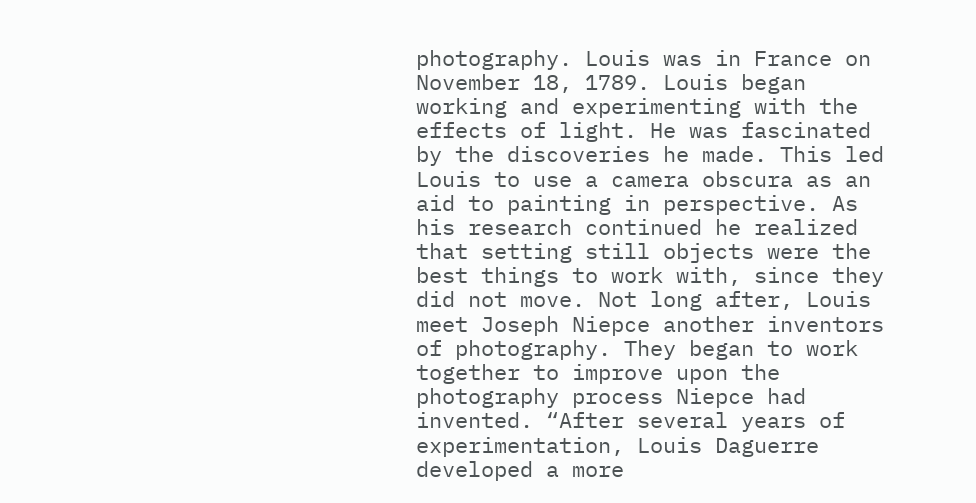photography. Louis was in France on November 18, 1789. Louis began working and experimenting with the effects of light. He was fascinated by the discoveries he made. This led Louis to use a camera obscura as an aid to painting in perspective. As his research continued he realized that setting still objects were the best things to work with, since they did not move. Not long after, Louis meet Joseph Niepce another inventors of photography. They began to work together to improve upon the photography process Niepce had invented. “After several years of experimentation, Louis Daguerre developed a more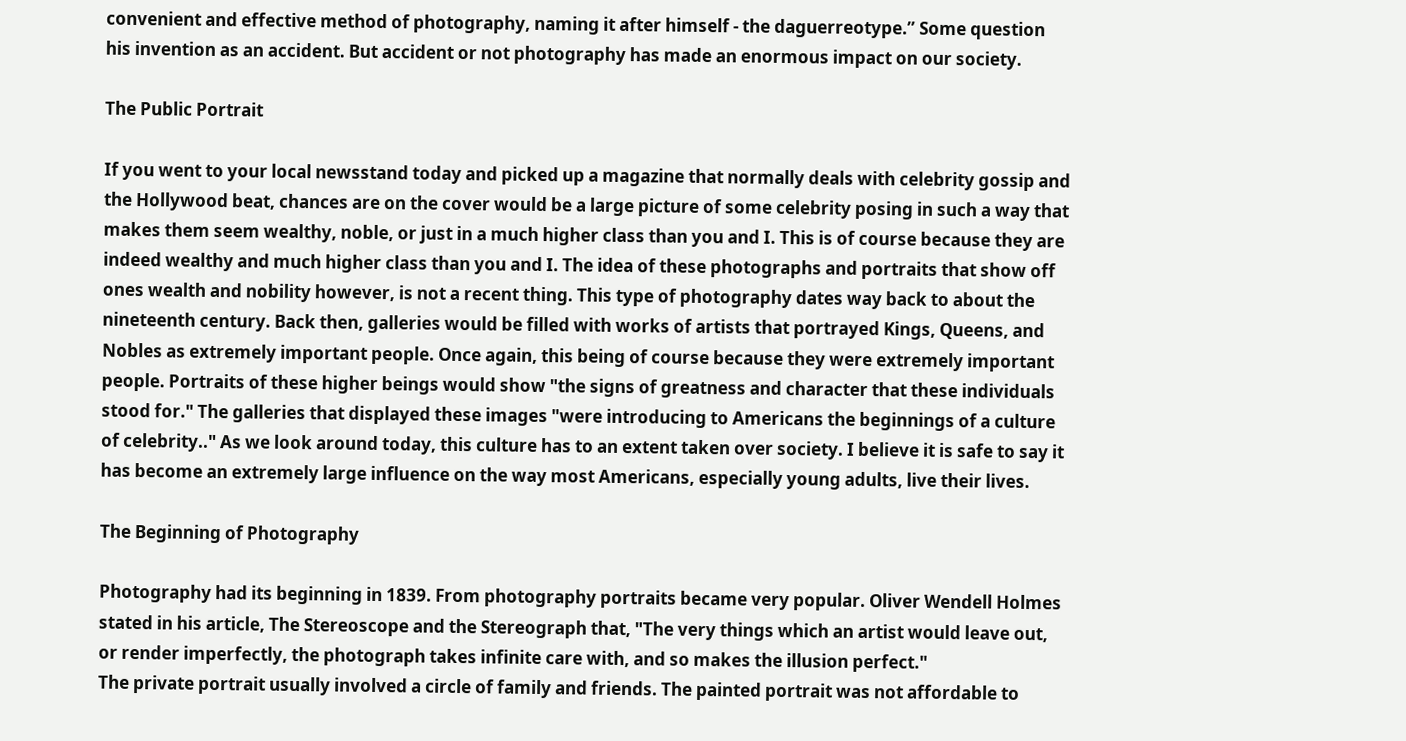convenient and effective method of photography, naming it after himself - the daguerreotype.” Some question his invention as an accident. But accident or not photography has made an enormous impact on our society.

The Public Portrait

If you went to your local newsstand today and picked up a magazine that normally deals with celebrity gossip and the Hollywood beat, chances are on the cover would be a large picture of some celebrity posing in such a way that makes them seem wealthy, noble, or just in a much higher class than you and I. This is of course because they are indeed wealthy and much higher class than you and I. The idea of these photographs and portraits that show off ones wealth and nobility however, is not a recent thing. This type of photography dates way back to about the nineteenth century. Back then, galleries would be filled with works of artists that portrayed Kings, Queens, and Nobles as extremely important people. Once again, this being of course because they were extremely important people. Portraits of these higher beings would show "the signs of greatness and character that these individuals stood for." The galleries that displayed these images "were introducing to Americans the beginnings of a culture of celebrity.." As we look around today, this culture has to an extent taken over society. I believe it is safe to say it has become an extremely large influence on the way most Americans, especially young adults, live their lives.

The Beginning of Photography

Photography had its beginning in 1839. From photography portraits became very popular. Oliver Wendell Holmes stated in his article, The Stereoscope and the Stereograph that, "The very things which an artist would leave out, or render imperfectly, the photograph takes infinite care with, and so makes the illusion perfect."
The private portrait usually involved a circle of family and friends. The painted portrait was not affordable to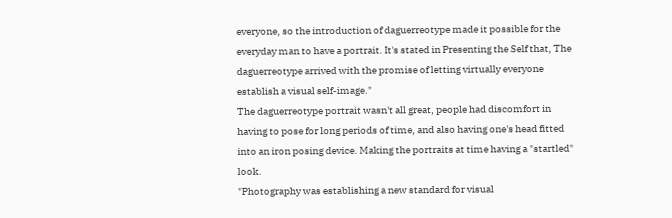everyone, so the introduction of daguerreotype made it possible for the everyday man to have a portrait. It's stated in Presenting the Self that, The daguerreotype arrived with the promise of letting virtually everyone establish a visual self-image."
The daguerreotype portrait wasn't all great, people had discomfort in having to pose for long periods of time, and also having one's head fitted into an iron posing device. Making the portraits at time having a "startled" look.
"Photography was establishing a new standard for visual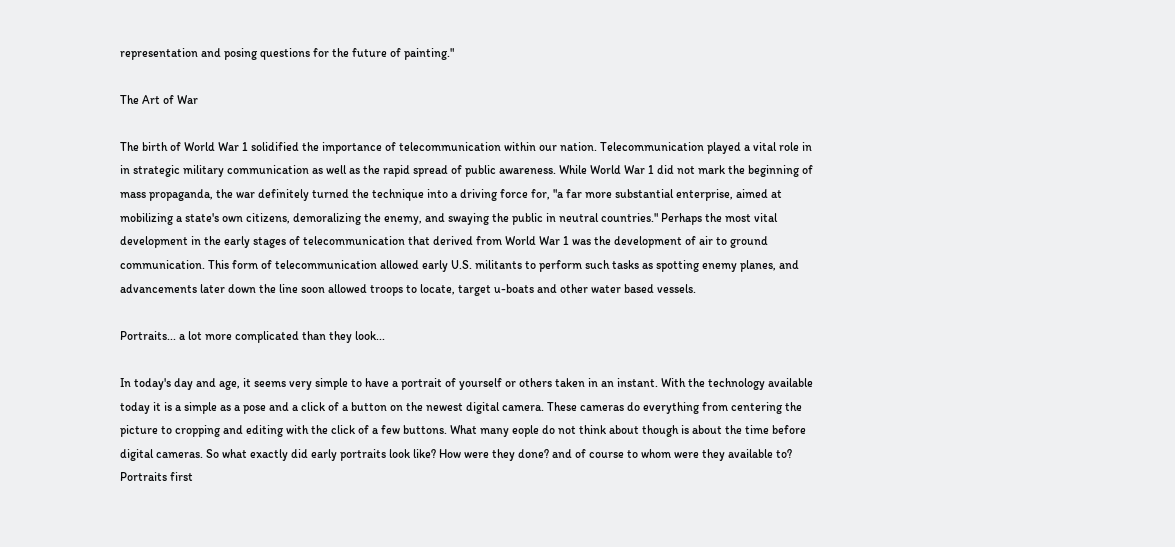representation and posing questions for the future of painting."

The Art of War

The birth of World War 1 solidified the importance of telecommunication within our nation. Telecommunication played a vital role in in strategic military communication as well as the rapid spread of public awareness. While World War 1 did not mark the beginning of mass propaganda, the war definitely turned the technique into a driving force for, "a far more substantial enterprise, aimed at mobilizing a state's own citizens, demoralizing the enemy, and swaying the public in neutral countries." Perhaps the most vital development in the early stages of telecommunication that derived from World War 1 was the development of air to ground communication. This form of telecommunication allowed early U.S. militants to perform such tasks as spotting enemy planes, and advancements later down the line soon allowed troops to locate, target u-boats and other water based vessels.

Portraits... a lot more complicated than they look...

In today's day and age, it seems very simple to have a portrait of yourself or others taken in an instant. With the technology available today it is a simple as a pose and a click of a button on the newest digital camera. These cameras do everything from centering the picture to cropping and editing with the click of a few buttons. What many eople do not think about though is about the time before digital cameras. So what exactly did early portraits look like? How were they done? and of course to whom were they available to?
Portraits first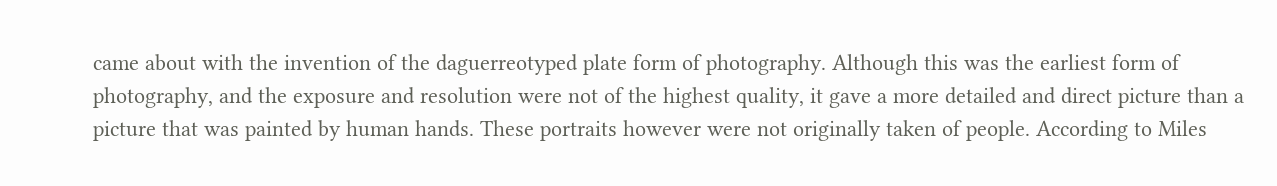came about with the invention of the daguerreotyped plate form of photography. Although this was the earliest form of photography, and the exposure and resolution were not of the highest quality, it gave a more detailed and direct picture than a picture that was painted by human hands. These portraits however were not originally taken of people. According to Miles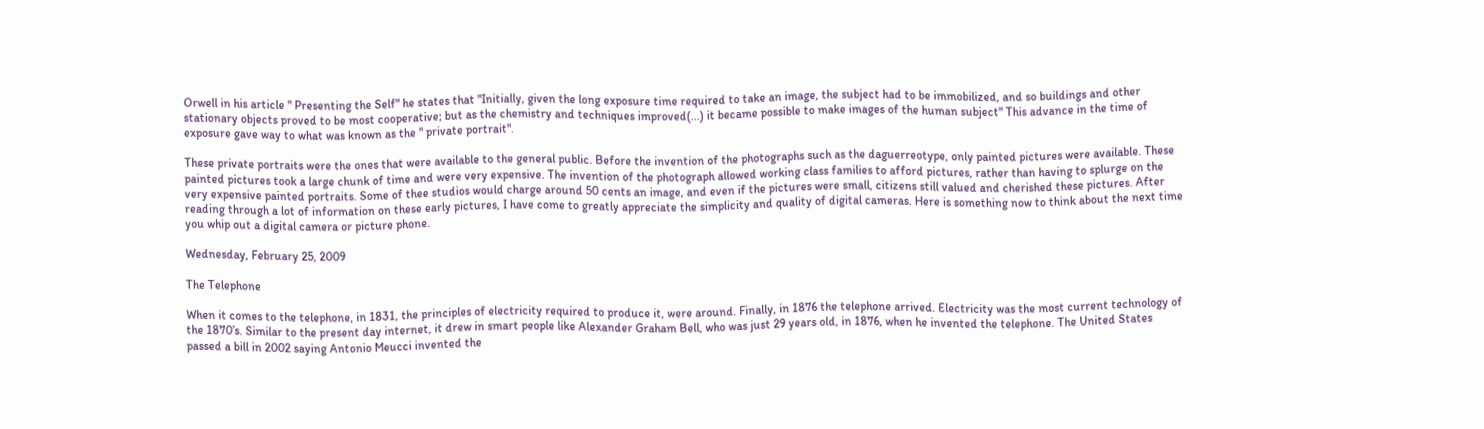Orwell in his article " Presenting the Self" he states that "Initially, given the long exposure time required to take an image, the subject had to be immobilized, and so buildings and other stationary objects proved to be most cooperative; but as the chemistry and techniques improved(...) it became possible to make images of the human subject" This advance in the time of exposure gave way to what was known as the " private portrait".

These private portraits were the ones that were available to the general public. Before the invention of the photographs such as the daguerreotype, only painted pictures were available. These painted pictures took a large chunk of time and were very expensive. The invention of the photograph allowed working class families to afford pictures, rather than having to splurge on the very expensive painted portraits. Some of thee studios would charge around 50 cents an image, and even if the pictures were small, citizens still valued and cherished these pictures. After reading through a lot of information on these early pictures, I have come to greatly appreciate the simplicity and quality of digital cameras. Here is something now to think about the next time you whip out a digital camera or picture phone.

Wednesday, February 25, 2009

The Telephone

When it comes to the telephone, in 1831, the principles of electricity required to produce it, were around. Finally, in 1876 the telephone arrived. Electricity was the most current technology of the 1870’s. Similar to the present day internet, it drew in smart people like Alexander Graham Bell, who was just 29 years old, in 1876, when he invented the telephone. The United States passed a bill in 2002 saying Antonio Meucci invented the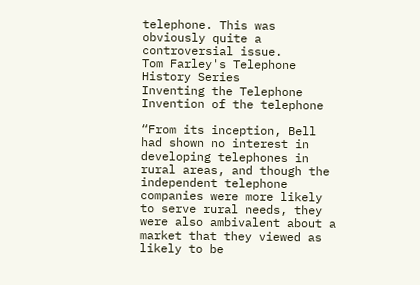telephone. This was obviously quite a controversial issue.
Tom Farley's Telephone History Series
Inventing the Telephone
Invention of the telephone

“From its inception, Bell had shown no interest in developing telephones in rural areas, and though the independent telephone companies were more likely to serve rural needs, they were also ambivalent about a market that they viewed as likely to be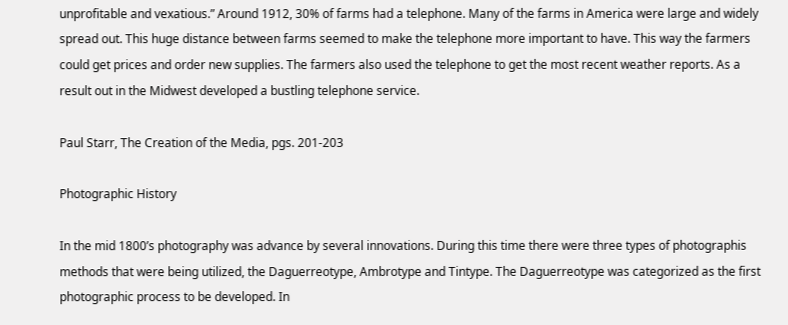unprofitable and vexatious.” Around 1912, 30% of farms had a telephone. Many of the farms in America were large and widely spread out. This huge distance between farms seemed to make the telephone more important to have. This way the farmers could get prices and order new supplies. The farmers also used the telephone to get the most recent weather reports. As a result out in the Midwest developed a bustling telephone service.

Paul Starr, The Creation of the Media, pgs. 201-203

Photographic History

In the mid 1800’s photography was advance by several innovations. During this time there were three types of photographis methods that were being utilized, the Daguerreotype, Ambrotype and Tintype. The Daguerreotype was categorized as the first photographic process to be developed. In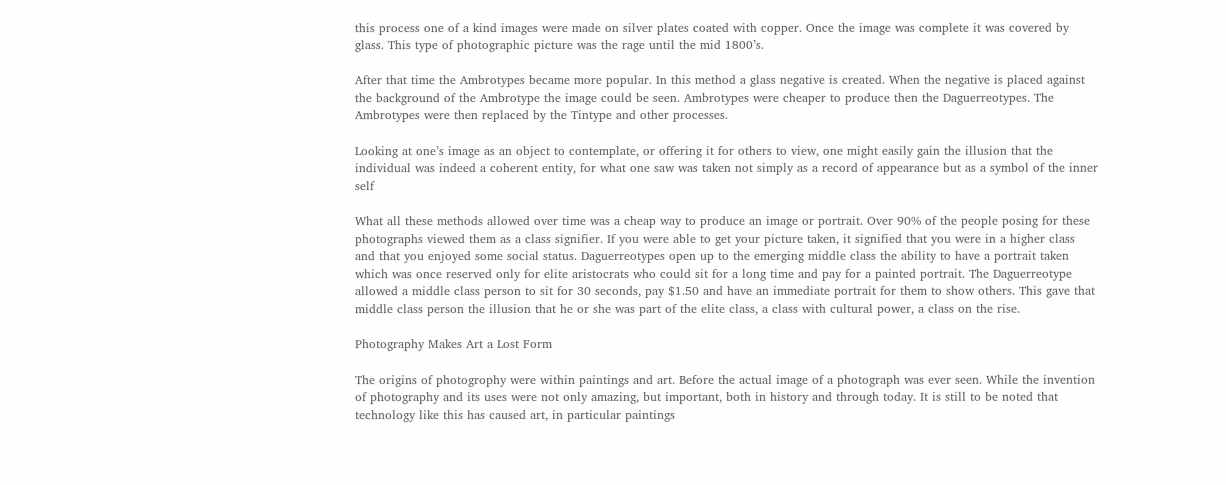this process one of a kind images were made on silver plates coated with copper. Once the image was complete it was covered by glass. This type of photographic picture was the rage until the mid 1800’s.

After that time the Ambrotypes became more popular. In this method a glass negative is created. When the negative is placed against the background of the Ambrotype the image could be seen. Ambrotypes were cheaper to produce then the Daguerreotypes. The Ambrotypes were then replaced by the Tintype and other processes.

Looking at one’s image as an object to contemplate, or offering it for others to view, one might easily gain the illusion that the individual was indeed a coherent entity, for what one saw was taken not simply as a record of appearance but as a symbol of the inner self

What all these methods allowed over time was a cheap way to produce an image or portrait. Over 90% of the people posing for these photographs viewed them as a class signifier. If you were able to get your picture taken, it signified that you were in a higher class and that you enjoyed some social status. Daguerreotypes open up to the emerging middle class the ability to have a portrait taken which was once reserved only for elite aristocrats who could sit for a long time and pay for a painted portrait. The Daguerreotype allowed a middle class person to sit for 30 seconds, pay $1.50 and have an immediate portrait for them to show others. This gave that middle class person the illusion that he or she was part of the elite class, a class with cultural power, a class on the rise.

Photography Makes Art a Lost Form

The origins of photogrophy were within paintings and art. Before the actual image of a photograph was ever seen. While the invention of photography and its uses were not only amazing, but important, both in history and through today. It is still to be noted that technology like this has caused art, in particular paintings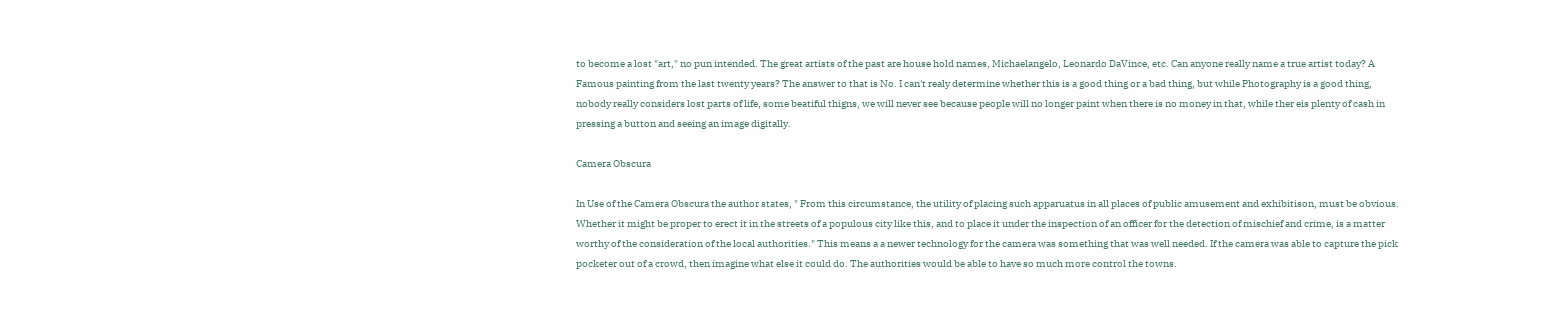to become a lost "art," no pun intended. The great artists of the past are house hold names, Michaelangelo, Leonardo DaVince, etc. Can anyone really name a true artist today? A Famous painting from the last twenty years? The answer to that is No. I can't realy determine whether this is a good thing or a bad thing, but while Photography is a good thing, nobody really considers lost parts of life, some beatiful thigns, we will never see because people will no longer paint when there is no money in that, while ther eis plenty of cash in pressing a button and seeing an image digitally.

Camera Obscura

In Use of the Camera Obscura the author states, " From this circumstance, the utility of placing such apparuatus in all places of public amusement and exhibitison, must be obvious. Whether it might be proper to erect it in the streets of a populous city like this, and to place it under the inspection of an officer for the detection of mischief and crime, is a matter worthy of the consideration of the local authorities." This means a a newer technology for the camera was something that was well needed. If the camera was able to capture the pick pocketer out of a crowd, then imagine what else it could do. The authorities would be able to have so much more control the towns.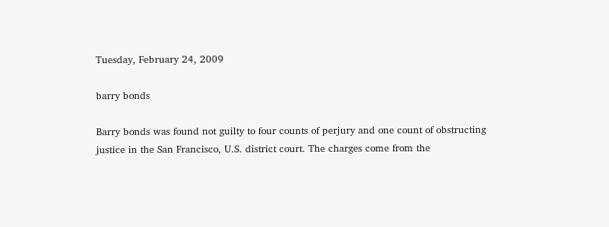Tuesday, February 24, 2009

barry bonds

Barry bonds was found not guilty to four counts of perjury and one count of obstructing justice in the San Francisco, U.S. district court. The charges come from the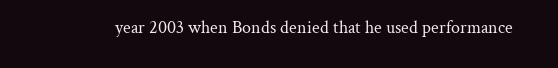year 2003 when Bonds denied that he used performance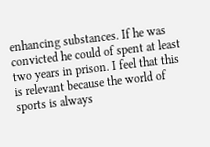enhancing substances. If he was convicted he could of spent at least two years in prison. I feel that this is relevant because the world of sports is always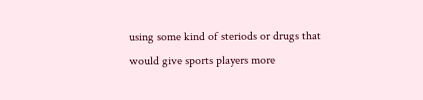using some kind of steriods or drugs that would give sports players more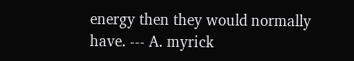energy then they would normally have. --- A. myrick